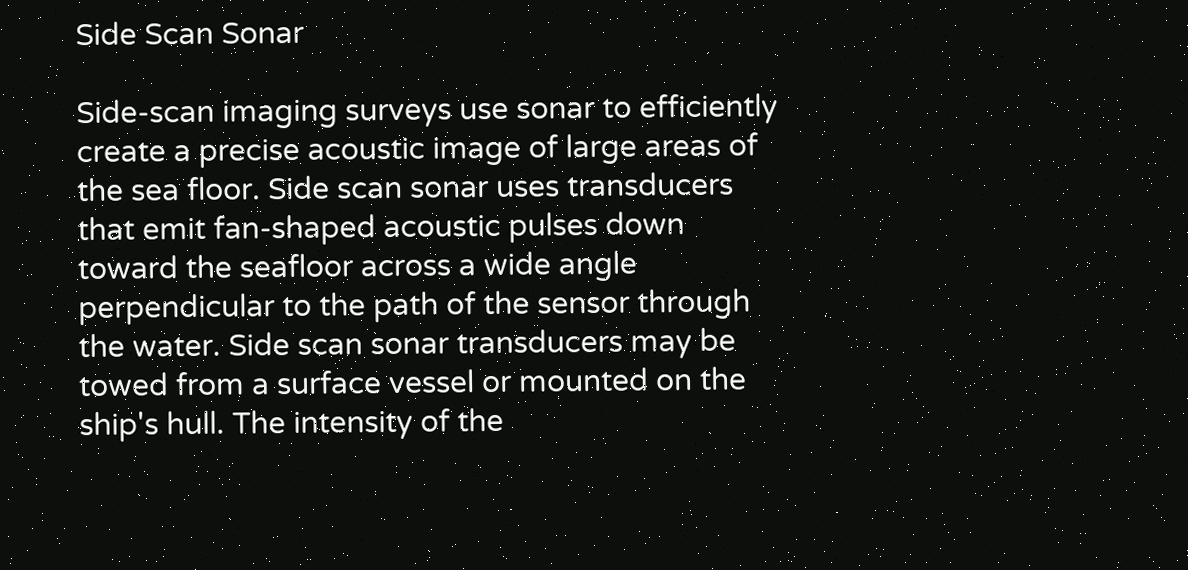Side Scan Sonar

Side-scan imaging surveys use sonar to efficiently create a precise acoustic image of large areas of the sea floor. Side scan sonar uses transducers that emit fan-shaped acoustic pulses down toward the seafloor across a wide angle perpendicular to the path of the sensor through the water. Side scan sonar transducers may be towed from a surface vessel or mounted on the ship's hull. The intensity of the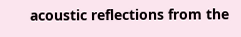acoustic reflections from the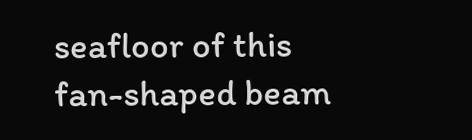seafloor of this fan-shaped beam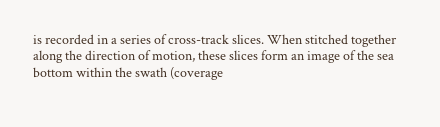is recorded in a series of cross-track slices. When stitched together along the direction of motion, these slices form an image of the sea bottom within the swath (coverage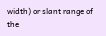width) or slant range of the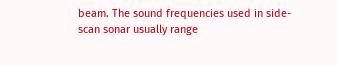beam. The sound frequencies used in side-scan sonar usually range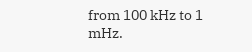from 100 kHz to 1 mHz.